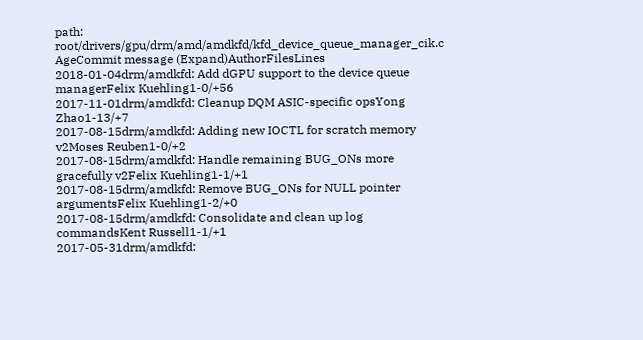path: root/drivers/gpu/drm/amd/amdkfd/kfd_device_queue_manager_cik.c
AgeCommit message (Expand)AuthorFilesLines
2018-01-04drm/amdkfd: Add dGPU support to the device queue managerFelix Kuehling1-0/+56
2017-11-01drm/amdkfd: Cleanup DQM ASIC-specific opsYong Zhao1-13/+7
2017-08-15drm/amdkfd: Adding new IOCTL for scratch memory v2Moses Reuben1-0/+2
2017-08-15drm/amdkfd: Handle remaining BUG_ONs more gracefully v2Felix Kuehling1-1/+1
2017-08-15drm/amdkfd: Remove BUG_ONs for NULL pointer argumentsFelix Kuehling1-2/+0
2017-08-15drm/amdkfd: Consolidate and clean up log commandsKent Russell1-1/+1
2017-05-31drm/amdkfd: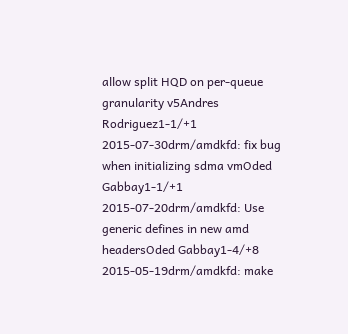allow split HQD on per-queue granularity v5Andres Rodriguez1-1/+1
2015-07-30drm/amdkfd: fix bug when initializing sdma vmOded Gabbay1-1/+1
2015-07-20drm/amdkfd: Use generic defines in new amd headersOded Gabbay1-4/+8
2015-05-19drm/amdkfd: make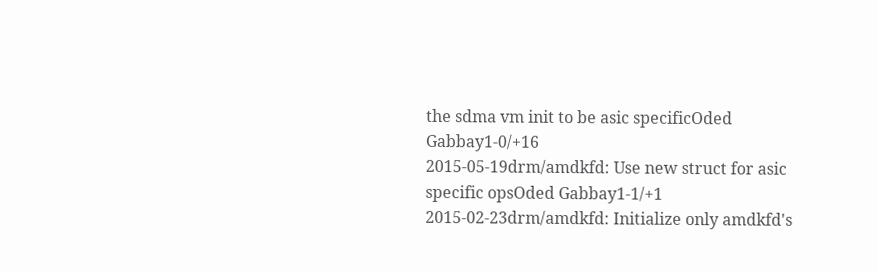the sdma vm init to be asic specificOded Gabbay1-0/+16
2015-05-19drm/amdkfd: Use new struct for asic specific opsOded Gabbay1-1/+1
2015-02-23drm/amdkfd: Initialize only amdkfd's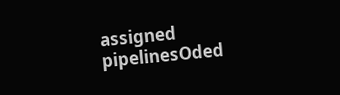assigned pipelinesOded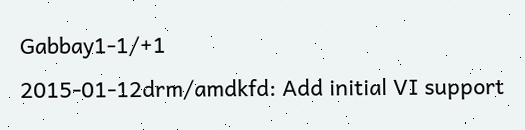Gabbay1-1/+1
2015-01-12drm/amdkfd: Add initial VI support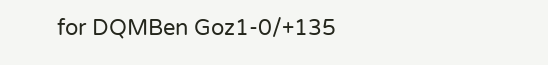for DQMBen Goz1-0/+135